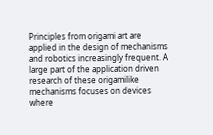Principles from origami art are applied in the design of mechanisms and robotics increasingly frequent. A large part of the application driven research of these origamilike mechanisms focuses on devices where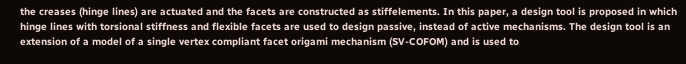the creases (hinge lines) are actuated and the facets are constructed as stiffelements. In this paper, a design tool is proposed in which hinge lines with torsional stiffness and flexible facets are used to design passive, instead of active mechanisms. The design tool is an extension of a model of a single vertex compliant facet origami mechanism (SV-COFOM) and is used to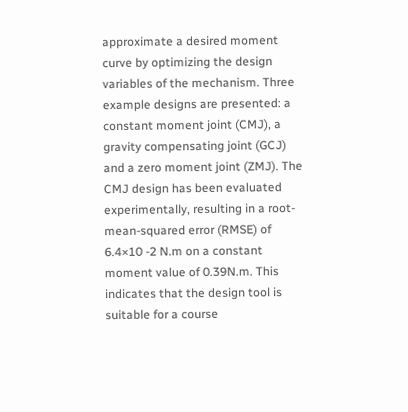approximate a desired moment curve by optimizing the design variables of the mechanism. Three example designs are presented: a constant moment joint (CMJ), a gravity compensating joint (GCJ) and a zero moment joint (ZMJ). The CMJ design has been evaluated experimentally, resulting in a root-mean-squared error (RMSE) of 6.4×10 -2 N.m on a constant moment value of 0.39N.m. This indicates that the design tool is suitable for a course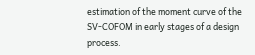estimation of the moment curve of the SV-COFOM in early stages of a design process.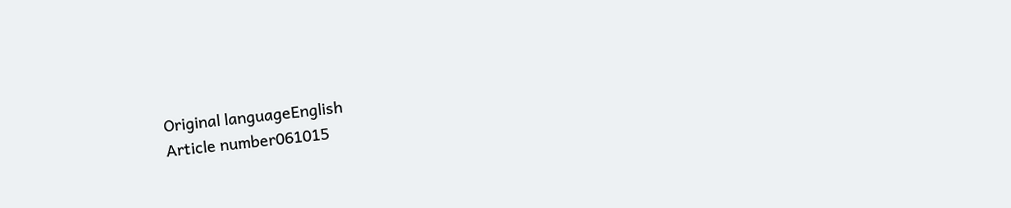Original languageEnglish
Article number061015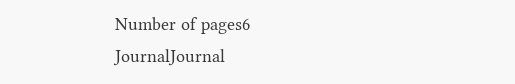Number of pages6
JournalJournal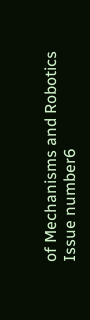of Mechanisms and Robotics
Issue number6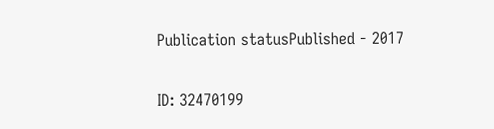Publication statusPublished - 2017

ID: 32470199